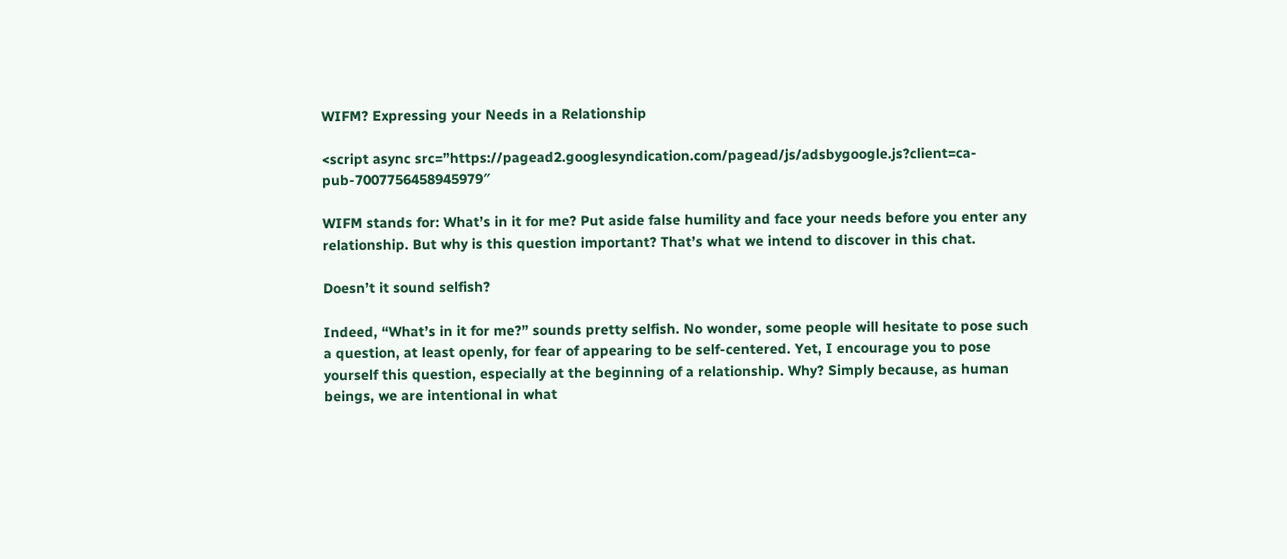WIFM? Expressing your Needs in a Relationship

<script async src=”https://pagead2.googlesyndication.com/pagead/js/adsbygoogle.js?client=ca-pub-7007756458945979″

WIFM stands for: What’s in it for me? Put aside false humility and face your needs before you enter any relationship. But why is this question important? That’s what we intend to discover in this chat.

Doesn’t it sound selfish?

Indeed, “What’s in it for me?” sounds pretty selfish. No wonder, some people will hesitate to pose such a question, at least openly, for fear of appearing to be self-centered. Yet, I encourage you to pose yourself this question, especially at the beginning of a relationship. Why? Simply because, as human beings, we are intentional in what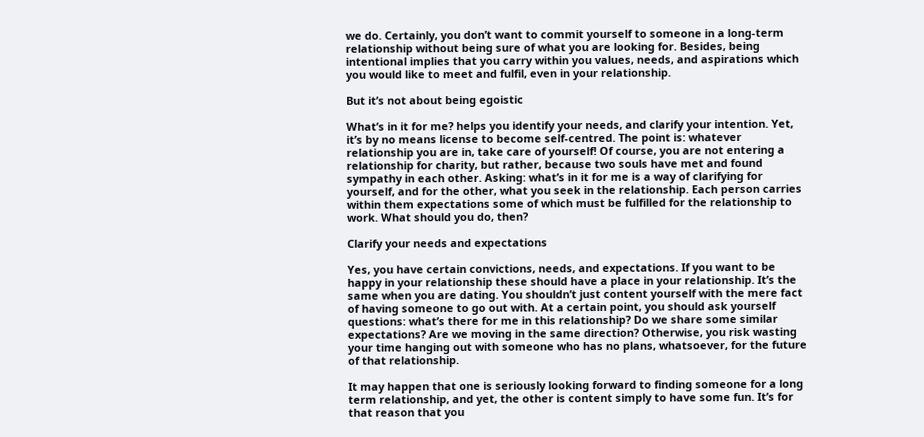we do. Certainly, you don’t want to commit yourself to someone in a long-term relationship without being sure of what you are looking for. Besides, being intentional implies that you carry within you values, needs, and aspirations which you would like to meet and fulfil, even in your relationship.

But it’s not about being egoistic

What’s in it for me? helps you identify your needs, and clarify your intention. Yet, it’s by no means license to become self-centred. The point is: whatever relationship you are in, take care of yourself! Of course, you are not entering a relationship for charity, but rather, because two souls have met and found sympathy in each other. Asking: what’s in it for me is a way of clarifying for yourself, and for the other, what you seek in the relationship. Each person carries within them expectations some of which must be fulfilled for the relationship to work. What should you do, then?

Clarify your needs and expectations

Yes, you have certain convictions, needs, and expectations. If you want to be happy in your relationship these should have a place in your relationship. It’s the same when you are dating. You shouldn’t just content yourself with the mere fact of having someone to go out with. At a certain point, you should ask yourself questions: what’s there for me in this relationship? Do we share some similar expectations? Are we moving in the same direction? Otherwise, you risk wasting your time hanging out with someone who has no plans, whatsoever, for the future of that relationship.

It may happen that one is seriously looking forward to finding someone for a long term relationship, and yet, the other is content simply to have some fun. It’s for that reason that you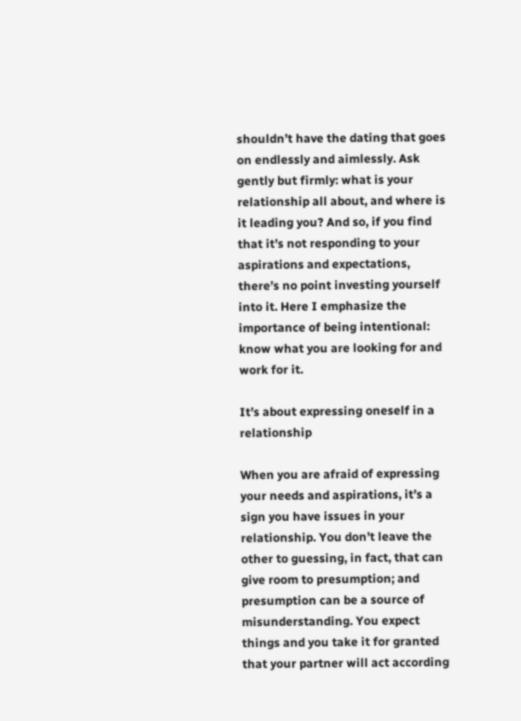shouldn’t have the dating that goes on endlessly and aimlessly. Ask gently but firmly: what is your relationship all about, and where is it leading you? And so, if you find that it’s not responding to your aspirations and expectations, there’s no point investing yourself into it. Here I emphasize the importance of being intentional: know what you are looking for and work for it.

It’s about expressing oneself in a relationship

When you are afraid of expressing your needs and aspirations, it’s a sign you have issues in your relationship. You don’t leave the other to guessing, in fact, that can give room to presumption; and presumption can be a source of misunderstanding. You expect things and you take it for granted that your partner will act according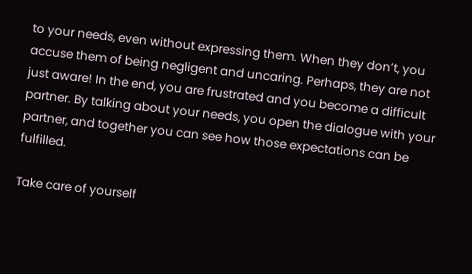to your needs, even without expressing them. When they don’t, you accuse them of being negligent and uncaring. Perhaps, they are not just aware! In the end, you are frustrated and you become a difficult partner. By talking about your needs, you open the dialogue with your partner, and together you can see how those expectations can be fulfilled.

Take care of yourself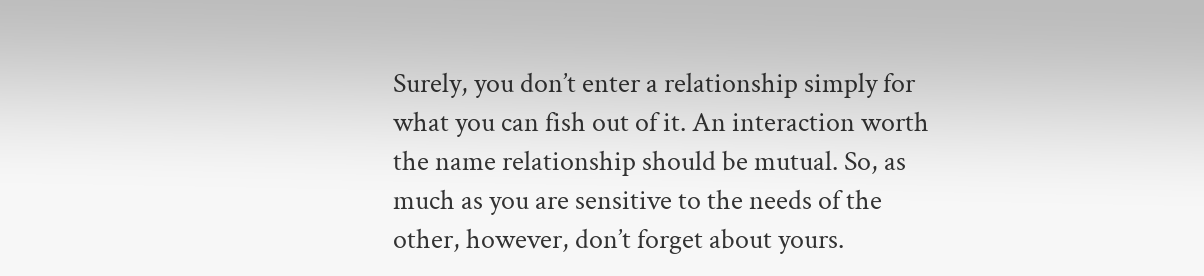Surely, you don’t enter a relationship simply for what you can fish out of it. An interaction worth the name relationship should be mutual. So, as much as you are sensitive to the needs of the other, however, don’t forget about yours.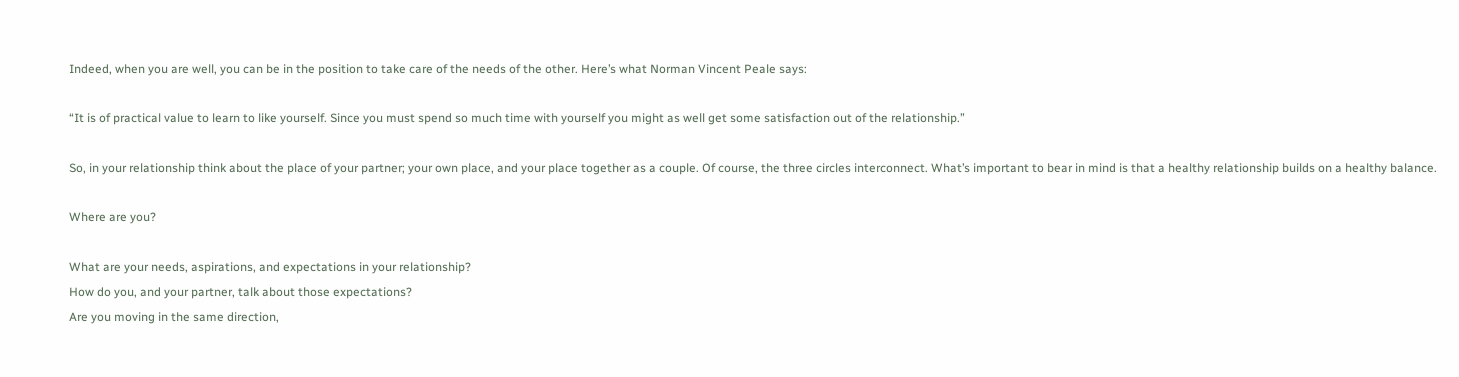Indeed, when you are well, you can be in the position to take care of the needs of the other. Here’s what Norman Vincent Peale says:

“It is of practical value to learn to like yourself. Since you must spend so much time with yourself you might as well get some satisfaction out of the relationship.”

So, in your relationship think about the place of your partner; your own place, and your place together as a couple. Of course, the three circles interconnect. What’s important to bear in mind is that a healthy relationship builds on a healthy balance.

Where are you?

What are your needs, aspirations, and expectations in your relationship?
How do you, and your partner, talk about those expectations?
Are you moving in the same direction,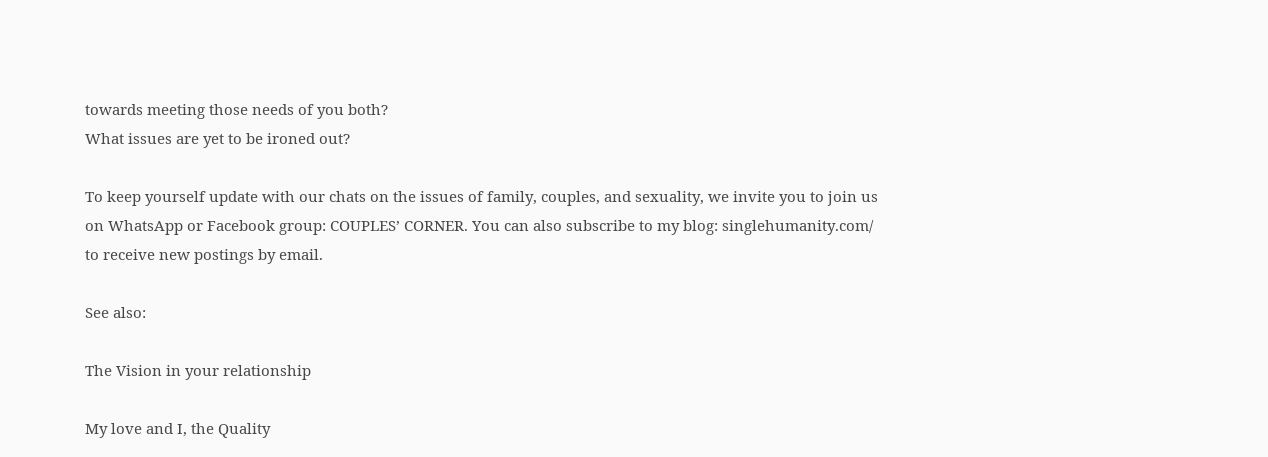towards meeting those needs of you both?
What issues are yet to be ironed out?

To keep yourself update with our chats on the issues of family, couples, and sexuality, we invite you to join us on WhatsApp or Facebook group: COUPLES’ CORNER. You can also subscribe to my blog: singlehumanity.com/ to receive new postings by email.

See also:

The Vision in your relationship

My love and I, the Quality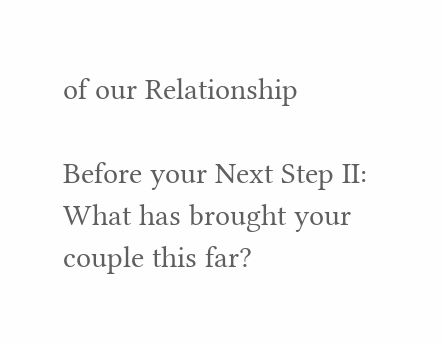of our Relationship

Before your Next Step II: What has brought your couple this far?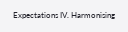Expectations IV. Harmonising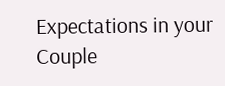Expectations in your Couple